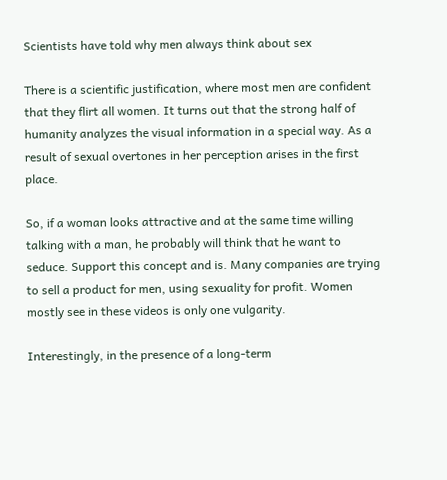Scientists have told why men always think about sex

There is a scientific justification, where most men are confident that they flirt all women. It turns out that the strong half of humanity analyzes the visual information in a special way. As a result of sexual overtones in her perception arises in the first place.

So, if a woman looks attractive and at the same time willing talking with a man, he probably will think that he want to seduce. Support this concept and is. Many companies are trying to sell a product for men, using sexuality for profit. Women mostly see in these videos is only one vulgarity.

Interestingly, in the presence of a long-term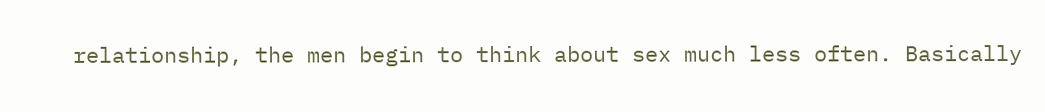relationship, the men begin to think about sex much less often. Basically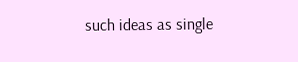such ideas as single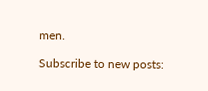men.

Subscribe to new posts: